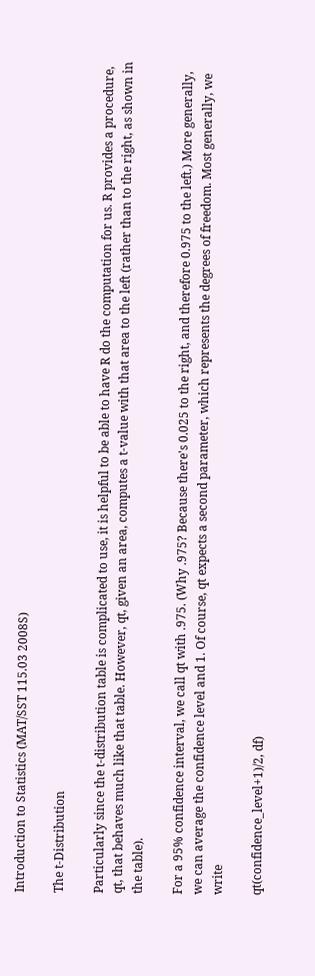Introduction to Statistics (MAT/SST 115.03 2008S)

The t-Distribution

Particularly since the t-distribution table is complicated to use, it is helpful to be able to have R do the computation for us. R provides a procedure, qt, that behaves much like that table. However, qt, given an area, computes a t-value with that area to the left (rather than to the right, as shown in the table).

For a 95% confidence interval, we call qt with .975. (Why .975? Because there's 0.025 to the right, and therefore 0.975 to the left.) More generally, we can average the confidence level and 1. Of course, qt expects a second parameter, which represents the degrees of freedom. Most generally, we write

qt(confidence_level+1)/2, df)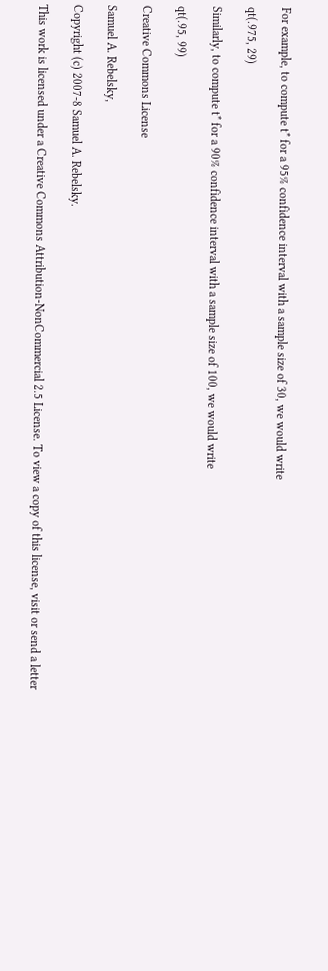For example, to compute t* for a 95% confidence interval with a sample size of 30, we would write

qt(.975, 29)

Similarly, to compute t* for a 90% confidence interval with a sample size of 100, we would write

qt(.95, 99)

Creative Commons License

Samuel A. Rebelsky,

Copyright (c) 2007-8 Samuel A. Rebelsky.

This work is licensed under a Creative Commons Attribution-NonCommercial 2.5 License. To view a copy of this license, visit or send a letter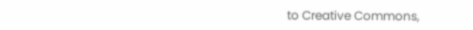to Creative Commons,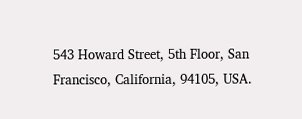543 Howard Street, 5th Floor, San Francisco, California, 94105, USA.